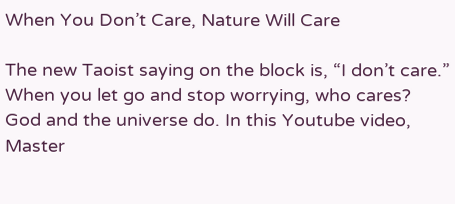When You Don’t Care, Nature Will Care

The new Taoist saying on the block is, “I don’t care.” When you let go and stop worrying, who cares? God and the universe do. In this Youtube video, Master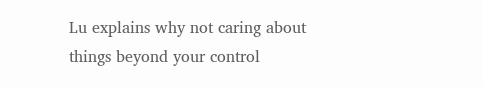Lu explains why not caring about things beyond your control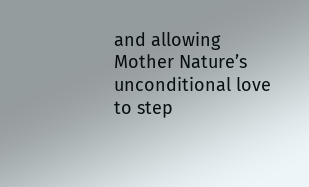and allowing Mother Nature’s unconditional love to step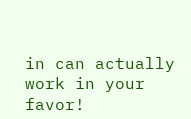in can actually work in your favor!